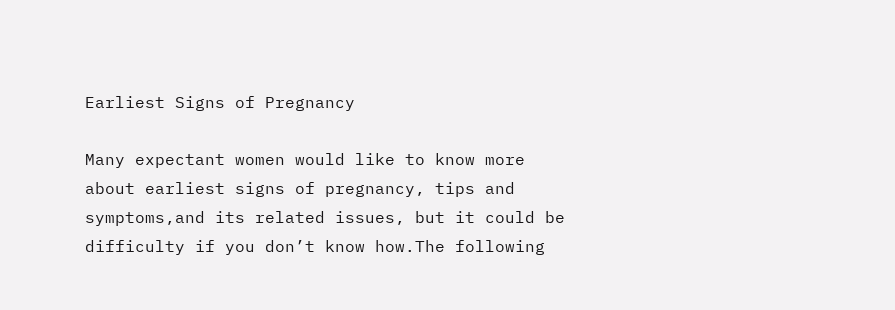Earliest Signs of Pregnancy

Many expectant women would like to know more about earliest signs of pregnancy, tips and symptoms,and its related issues, but it could be difficulty if you don’t know how.The following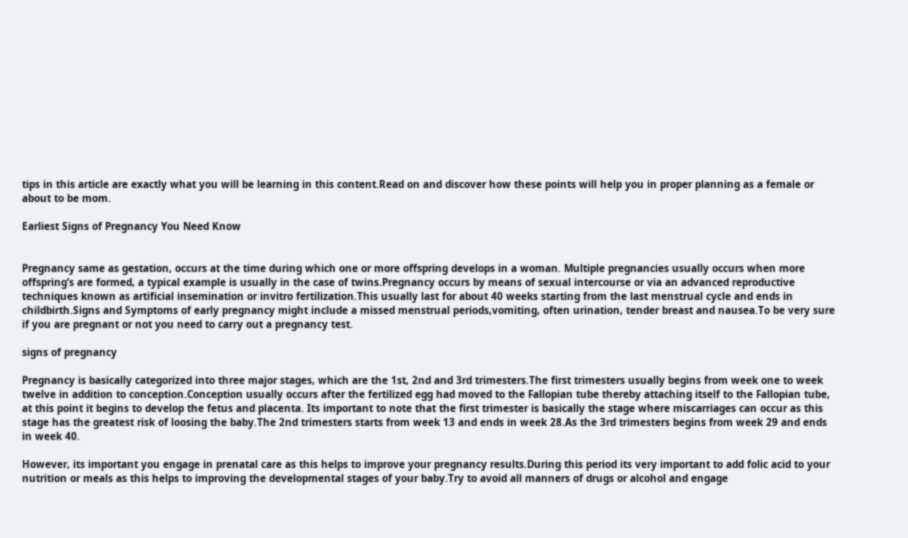tips in this article are exactly what you will be learning in this content.Read on and discover how these points will help you in proper planning as a female or about to be mom.

Earliest Signs of Pregnancy You Need Know


Pregnancy same as gestation, occurs at the time during which one or more offspring develops in a woman. Multiple pregnancies usually occurs when more offspring’s are formed, a typical example is usually in the case of twins.Pregnancy occurs by means of sexual intercourse or via an advanced reproductive techniques known as artificial insemination or invitro fertilization.This usually last for about 40 weeks starting from the last menstrual cycle and ends in childbirth.Signs and Symptoms of early pregnancy might include a missed menstrual periods,vomiting, often urination, tender breast and nausea.To be very sure if you are pregnant or not you need to carry out a pregnancy test.

signs of pregnancy

Pregnancy is basically categorized into three major stages, which are the 1st, 2nd and 3rd trimesters.The first trimesters usually begins from week one to week twelve in addition to conception.Conception usually occurs after the fertilized egg had moved to the Fallopian tube thereby attaching itself to the Fallopian tube, at this point it begins to develop the fetus and placenta. Its important to note that the first trimester is basically the stage where miscarriages can occur as this stage has the greatest risk of loosing the baby.The 2nd trimesters starts from week 13 and ends in week 28.As the 3rd trimesters begins from week 29 and ends in week 40.

However, its important you engage in prenatal care as this helps to improve your pregnancy results.During this period its very important to add folic acid to your nutrition or meals as this helps to improving the developmental stages of your baby.Try to avoid all manners of drugs or alcohol and engage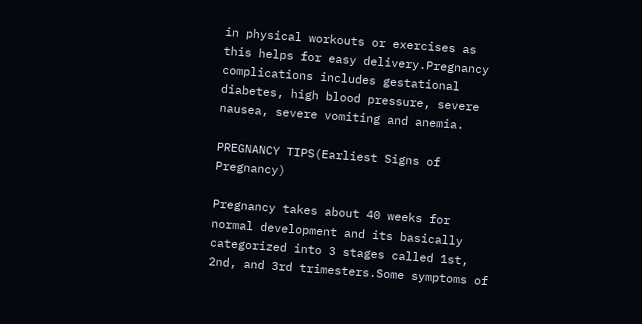in physical workouts or exercises as this helps for easy delivery.Pregnancy complications includes gestational diabetes, high blood pressure, severe nausea, severe vomiting and anemia.

PREGNANCY TIPS(Earliest Signs of Pregnancy)

Pregnancy takes about 40 weeks for normal development and its basically categorized into 3 stages called 1st, 2nd, and 3rd trimesters.Some symptoms of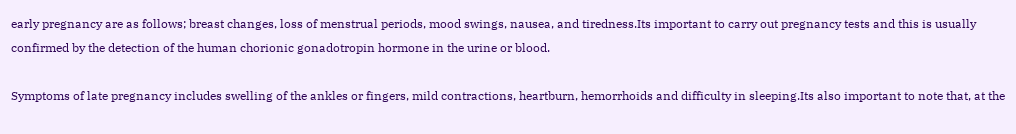early pregnancy are as follows; breast changes, loss of menstrual periods, mood swings, nausea, and tiredness.Its important to carry out pregnancy tests and this is usually confirmed by the detection of the human chorionic gonadotropin hormone in the urine or blood.

Symptoms of late pregnancy includes swelling of the ankles or fingers, mild contractions, heartburn, hemorrhoids and difficulty in sleeping.Its also important to note that, at the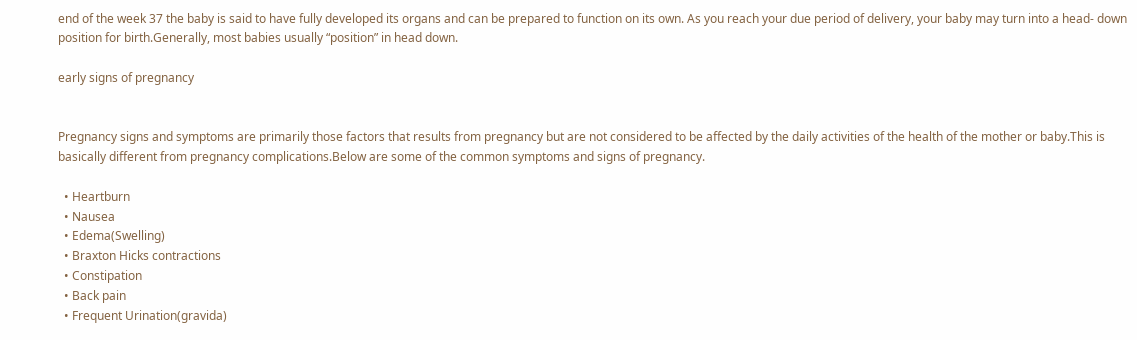end of the week 37 the baby is said to have fully developed its organs and can be prepared to function on its own. As you reach your due period of delivery, your baby may turn into a head- down position for birth.Generally, most babies usually “position” in head down.

early signs of pregnancy


Pregnancy signs and symptoms are primarily those factors that results from pregnancy but are not considered to be affected by the daily activities of the health of the mother or baby.This is basically different from pregnancy complications.Below are some of the common symptoms and signs of pregnancy.

  • Heartburn
  • Nausea
  • Edema(Swelling)
  • Braxton Hicks contractions
  • Constipation
  • Back pain
  • Frequent Urination(gravida)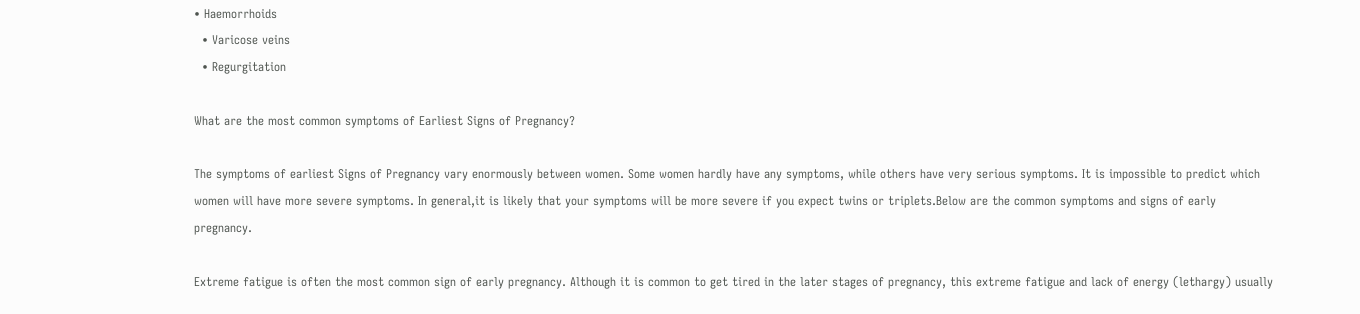• Haemorrhoids
  • Varicose veins
  • Regurgitation

What are the most common symptoms of Earliest Signs of Pregnancy?

The symptoms of earliest Signs of Pregnancy vary enormously between women. Some women hardly have any symptoms, while others have very serious symptoms. It is impossible to predict which women will have more severe symptoms. In general,it is likely that your symptoms will be more severe if you expect twins or triplets.Below are the common symptoms and signs of early pregnancy.

Extreme fatigue is often the most common sign of early pregnancy. Although it is common to get tired in the later stages of pregnancy, this extreme fatigue and lack of energy (lethargy) usually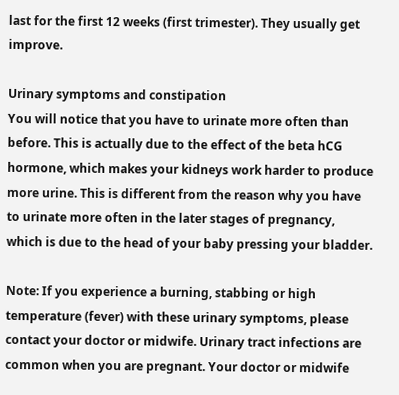last for the first 12 weeks (first trimester). They usually get improve.

Urinary symptoms and constipation
You will notice that you have to urinate more often than before. This is actually due to the effect of the beta hCG hormone, which makes your kidneys work harder to produce more urine. This is different from the reason why you have to urinate more often in the later stages of pregnancy, which is due to the head of your baby pressing your bladder.

Note: If you experience a burning, stabbing or high temperature (fever) with these urinary symptoms, please contact your doctor or midwife. Urinary tract infections are common when you are pregnant. Your doctor or midwife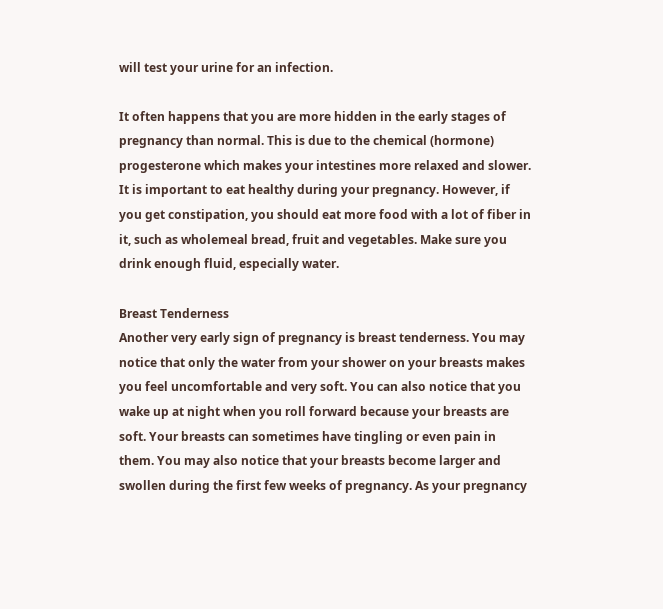will test your urine for an infection.

It often happens that you are more hidden in the early stages of pregnancy than normal. This is due to the chemical (hormone) progesterone which makes your intestines more relaxed and slower. It is important to eat healthy during your pregnancy. However, if you get constipation, you should eat more food with a lot of fiber in it, such as wholemeal bread, fruit and vegetables. Make sure you drink enough fluid, especially water.

Breast Tenderness
Another very early sign of pregnancy is breast tenderness. You may notice that only the water from your shower on your breasts makes you feel uncomfortable and very soft. You can also notice that you wake up at night when you roll forward because your breasts are soft. Your breasts can sometimes have tingling or even pain in them. You may also notice that your breasts become larger and swollen during the first few weeks of pregnancy. As your pregnancy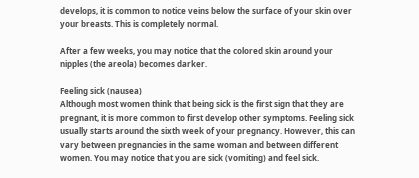develops, it is common to notice veins below the surface of your skin over your breasts. This is completely normal.

After a few weeks, you may notice that the colored skin around your nipples (the areola) becomes darker.

Feeling sick (nausea)
Although most women think that being sick is the first sign that they are pregnant, it is more common to first develop other symptoms. Feeling sick usually starts around the sixth week of your pregnancy. However, this can vary between pregnancies in the same woman and between different women. You may notice that you are sick (vomiting) and feel sick.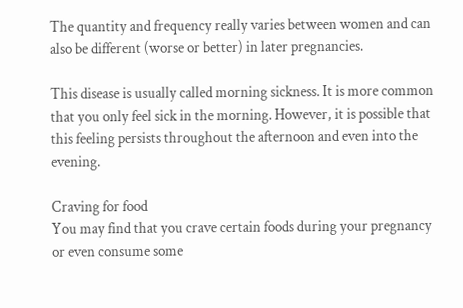The quantity and frequency really varies between women and can also be different (worse or better) in later pregnancies.

This disease is usually called morning sickness. It is more common that you only feel sick in the morning. However, it is possible that this feeling persists throughout the afternoon and even into the evening.

Craving for food
You may find that you crave certain foods during your pregnancy or even consume some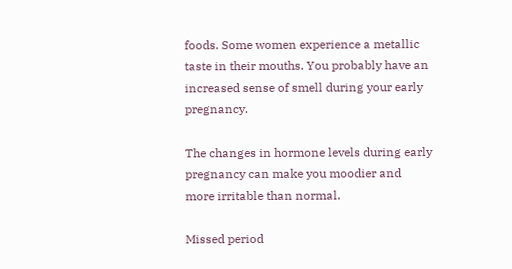foods. Some women experience a metallic taste in their mouths. You probably have an increased sense of smell during your early pregnancy.

The changes in hormone levels during early pregnancy can make you moodier and more irritable than normal.

Missed period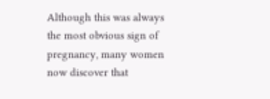Although this was always the most obvious sign of pregnancy, many women now discover that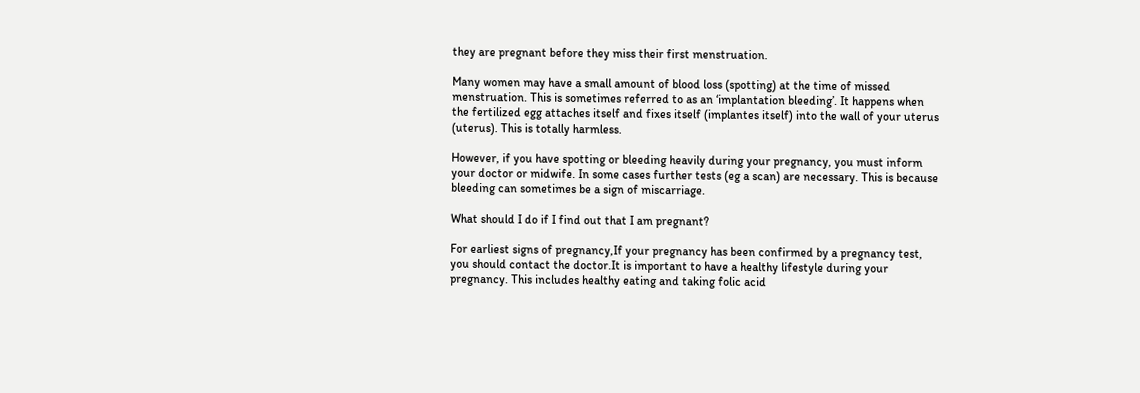they are pregnant before they miss their first menstruation.

Many women may have a small amount of blood loss (spotting) at the time of missed menstruation. This is sometimes referred to as an ‘implantation bleeding’. It happens when the fertilized egg attaches itself and fixes itself (implantes itself) into the wall of your uterus (uterus). This is totally harmless.

However, if you have spotting or bleeding heavily during your pregnancy, you must inform your doctor or midwife. In some cases further tests (eg a scan) are necessary. This is because bleeding can sometimes be a sign of miscarriage.

What should I do if I find out that I am pregnant?

For earliest signs of pregnancy,If your pregnancy has been confirmed by a pregnancy test, you should contact the doctor.It is important to have a healthy lifestyle during your pregnancy. This includes healthy eating and taking folic acid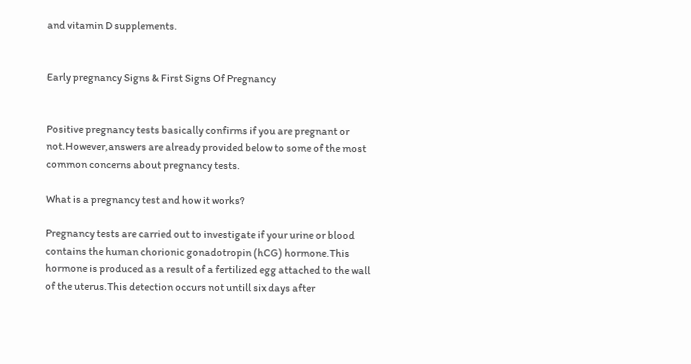and vitamin D supplements.


Early pregnancy Signs & First Signs Of Pregnancy


Positive pregnancy tests basically confirms if you are pregnant or not.However,answers are already provided below to some of the most common concerns about pregnancy tests.

What is a pregnancy test and how it works?

Pregnancy tests are carried out to investigate if your urine or blood contains the human chorionic gonadotropin (hCG) hormone.This hormone is produced as a result of a fertilized egg attached to the wall of the uterus.This detection occurs not untill six days after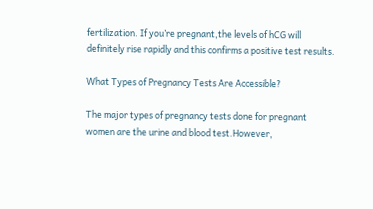fertilization. If you’re pregnant,the levels of hCG will definitely rise rapidly and this confirms a positive test results.

What Types of Pregnancy Tests Are Accessible?

The major types of pregnancy tests done for pregnant women are the urine and blood test.However,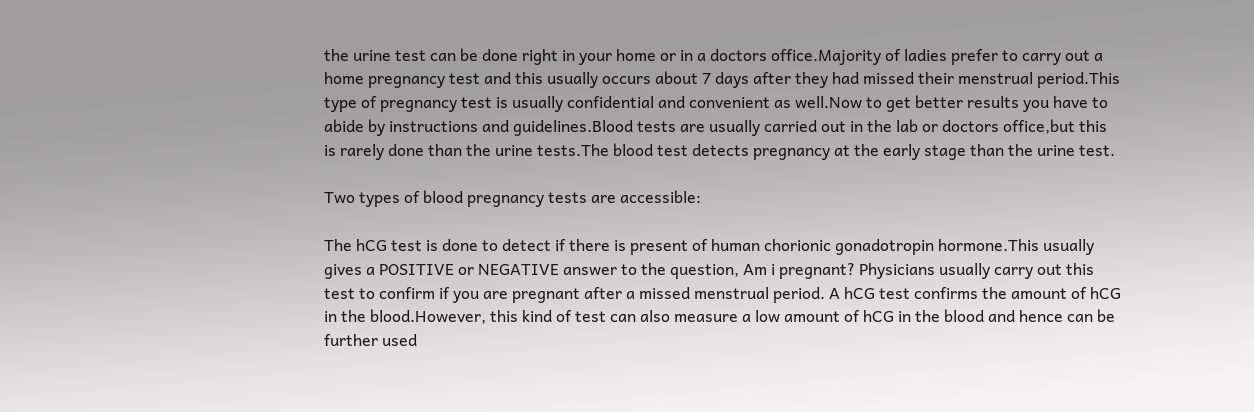the urine test can be done right in your home or in a doctors office.Majority of ladies prefer to carry out a home pregnancy test and this usually occurs about 7 days after they had missed their menstrual period.This type of pregnancy test is usually confidential and convenient as well.Now to get better results you have to abide by instructions and guidelines.Blood tests are usually carried out in the lab or doctors office,but this is rarely done than the urine tests.The blood test detects pregnancy at the early stage than the urine test.

Two types of blood pregnancy tests are accessible:

The hCG test is done to detect if there is present of human chorionic gonadotropin hormone.This usually gives a POSITIVE or NEGATIVE answer to the question, Am i pregnant? Physicians usually carry out this test to confirm if you are pregnant after a missed menstrual period. A hCG test confirms the amount of hCG in the blood.However, this kind of test can also measure a low amount of hCG in the blood and hence can be further used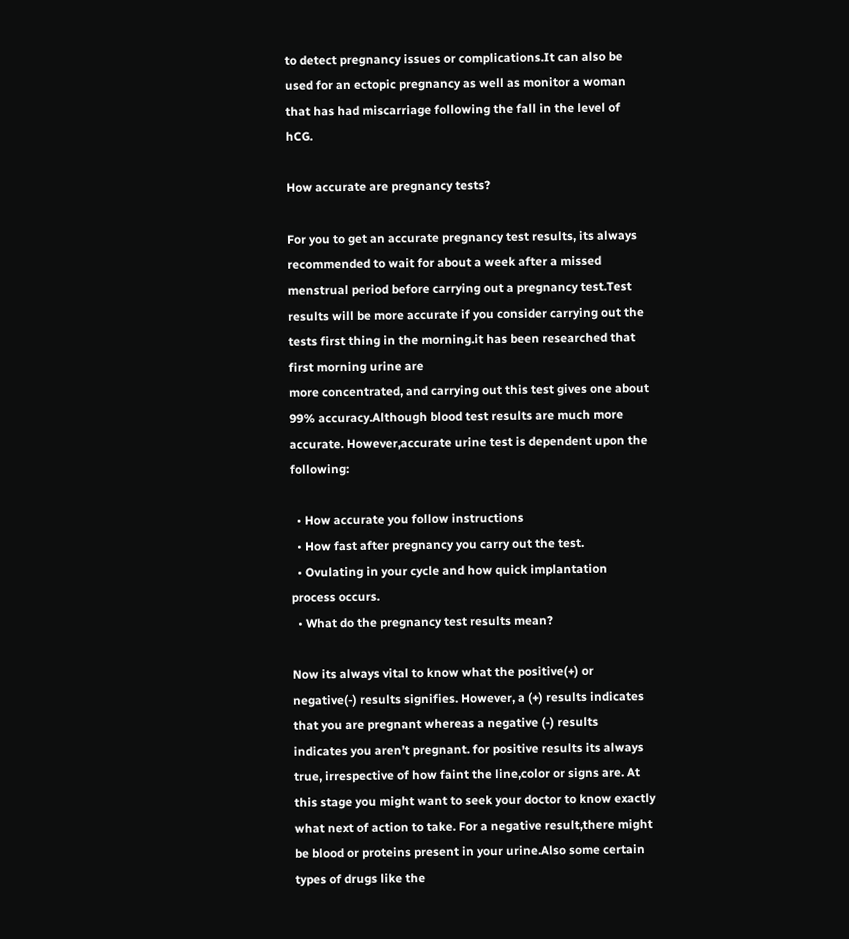to detect pregnancy issues or complications.It can also be used for an ectopic pregnancy as well as monitor a woman that has had miscarriage following the fall in the level of hCG.

How accurate are pregnancy tests?

For you to get an accurate pregnancy test results, its always recommended to wait for about a week after a missed menstrual period before carrying out a pregnancy test.Test results will be more accurate if you consider carrying out the tests first thing in the morning.it has been researched that first morning urine are
more concentrated, and carrying out this test gives one about 99% accuracy.Although blood test results are much more accurate. However,accurate urine test is dependent upon the following:

  • How accurate you follow instructions
  • How fast after pregnancy you carry out the test.
  • Ovulating in your cycle and how quick implantation process occurs.
  • What do the pregnancy test results mean?

Now its always vital to know what the positive(+) or negative(-) results signifies. However, a (+) results indicates that you are pregnant whereas a negative (-) results indicates you aren’t pregnant. for positive results its always true, irrespective of how faint the line,color or signs are. At this stage you might want to seek your doctor to know exactly what next of action to take. For a negative result,there might be blood or proteins present in your urine.Also some certain types of drugs like the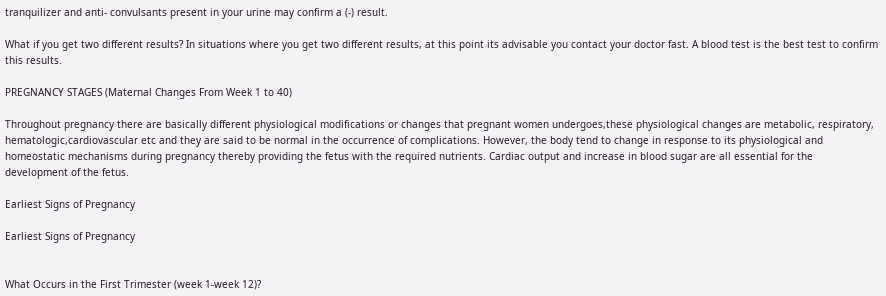tranquilizer and anti- convulsants present in your urine may confirm a (-) result.

What if you get two different results? In situations where you get two different results, at this point its advisable you contact your doctor fast. A blood test is the best test to confirm this results.

PREGNANCY STAGES (Maternal Changes From Week 1 to 40)

Throughout pregnancy there are basically different physiological modifications or changes that pregnant women undergoes,these physiological changes are metabolic, respiratory, hematologic,cardiovascular etc and they are said to be normal in the occurrence of complications. However, the body tend to change in response to its physiological and homeostatic mechanisms during pregnancy thereby providing the fetus with the required nutrients. Cardiac output and increase in blood sugar are all essential for the development of the fetus.

Earliest Signs of Pregnancy

Earliest Signs of Pregnancy


What Occurs in the First Trimester (week 1-week 12)?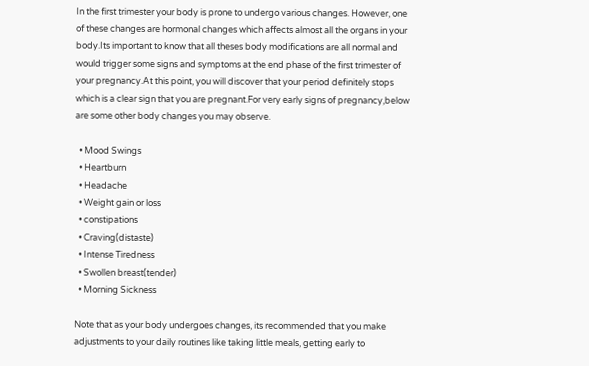In the first trimester your body is prone to undergo various changes. However, one of these changes are hormonal changes which affects almost all the organs in your body.Its important to know that all theses body modifications are all normal and would trigger some signs and symptoms at the end phase of the first trimester of your pregnancy.At this point, you will discover that your period definitely stops which is a clear sign that you are pregnant.For very early signs of pregnancy,below are some other body changes you may observe.

  • Mood Swings
  • Heartburn
  • Headache
  • Weight gain or loss
  • constipations
  • Craving(distaste)
  • Intense Tiredness
  • Swollen breast(tender)
  • Morning Sickness

Note that as your body undergoes changes, its recommended that you make adjustments to your daily routines like taking little meals, getting early to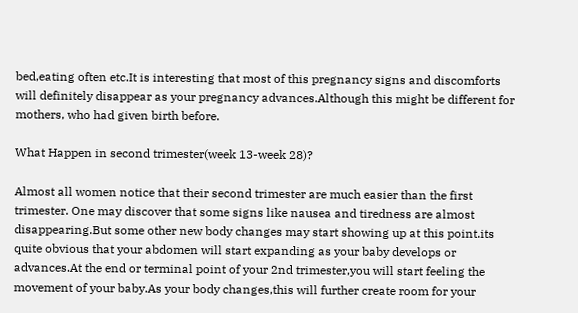bed,eating often etc.It is interesting that most of this pregnancy signs and discomforts will definitely disappear as your pregnancy advances.Although this might be different for mothers, who had given birth before.

What Happen in second trimester(week 13-week 28)?

Almost all women notice that their second trimester are much easier than the first trimester. One may discover that some signs like nausea and tiredness are almost disappearing.But some other new body changes may start showing up at this point.its quite obvious that your abdomen will start expanding as your baby develops or advances.At the end or terminal point of your 2nd trimester,you will start feeling the movement of your baby.As your body changes,this will further create room for your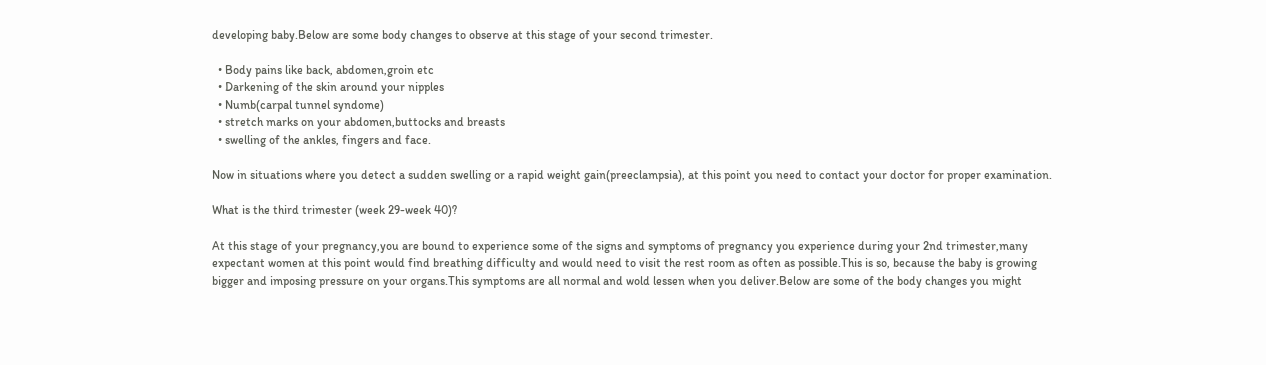developing baby.Below are some body changes to observe at this stage of your second trimester.

  • Body pains like back, abdomen,groin etc
  • Darkening of the skin around your nipples
  • Numb(carpal tunnel syndome)
  • stretch marks on your abdomen,buttocks and breasts
  • swelling of the ankles, fingers and face.

Now in situations where you detect a sudden swelling or a rapid weight gain(preeclampsia), at this point you need to contact your doctor for proper examination.

What is the third trimester (week 29-week 40)?

At this stage of your pregnancy,you are bound to experience some of the signs and symptoms of pregnancy you experience during your 2nd trimester,many expectant women at this point would find breathing difficulty and would need to visit the rest room as often as possible.This is so, because the baby is growing bigger and imposing pressure on your organs.This symptoms are all normal and wold lessen when you deliver.Below are some of the body changes you might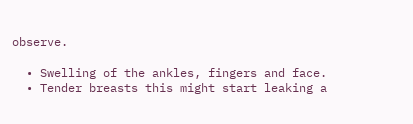observe.

  • Swelling of the ankles, fingers and face.
  • Tender breasts this might start leaking a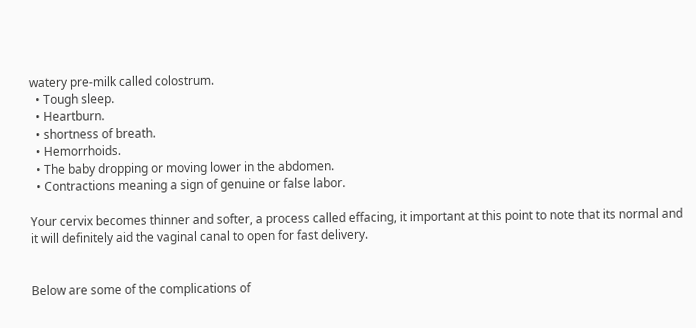watery pre-milk called colostrum.
  • Tough sleep.
  • Heartburn.
  • shortness of breath.
  • Hemorrhoids.
  • The baby dropping or moving lower in the abdomen.
  • Contractions meaning a sign of genuine or false labor.

Your cervix becomes thinner and softer, a process called effacing, it important at this point to note that its normal and it will definitely aid the vaginal canal to open for fast delivery.


Below are some of the complications of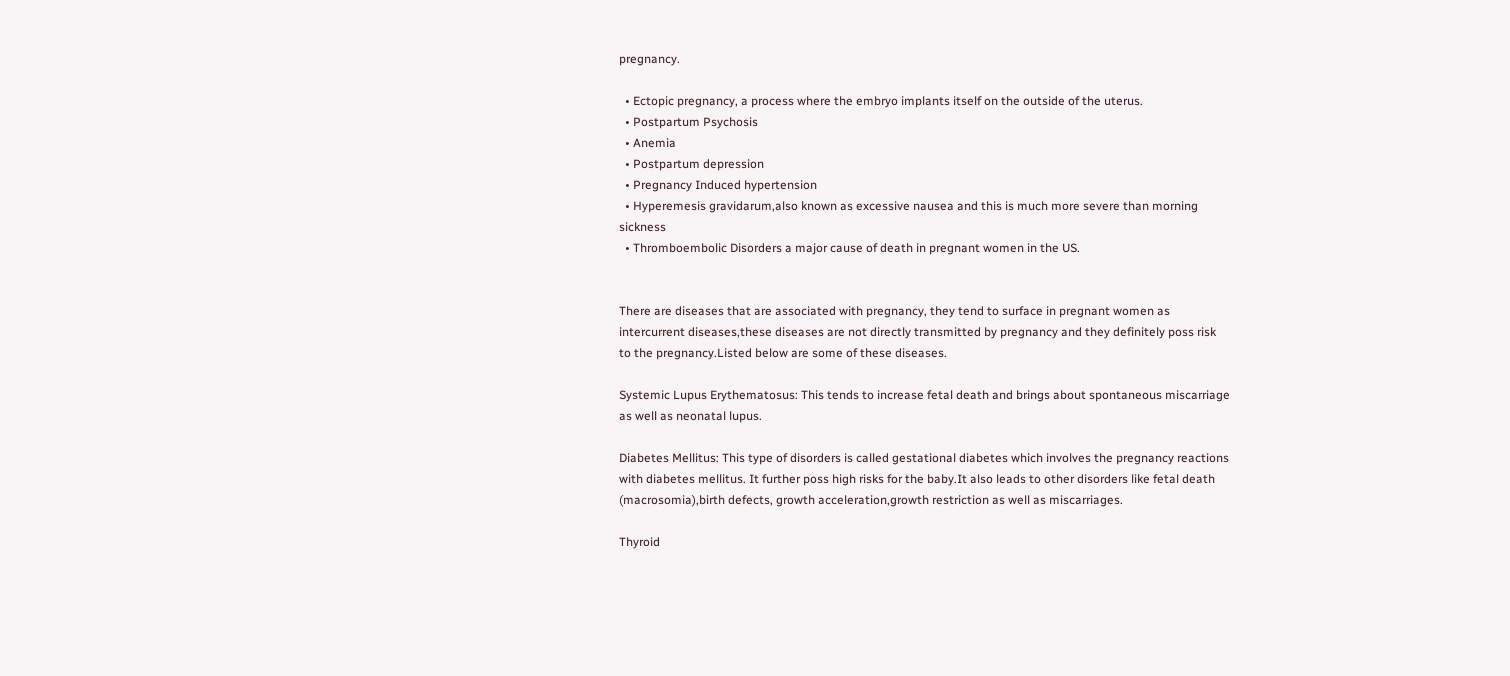pregnancy.

  • Ectopic pregnancy, a process where the embryo implants itself on the outside of the uterus.
  • Postpartum Psychosis
  • Anemia
  • Postpartum depression
  • Pregnancy Induced hypertension
  • Hyperemesis gravidarum,also known as excessive nausea and this is much more severe than morning sickness
  • Thromboembolic Disorders a major cause of death in pregnant women in the US.


There are diseases that are associated with pregnancy, they tend to surface in pregnant women as intercurrent diseases,these diseases are not directly transmitted by pregnancy and they definitely poss risk to the pregnancy.Listed below are some of these diseases.

Systemic Lupus Erythematosus: This tends to increase fetal death and brings about spontaneous miscarriage as well as neonatal lupus.

Diabetes Mellitus: This type of disorders is called gestational diabetes which involves the pregnancy reactions with diabetes mellitus. It further poss high risks for the baby.It also leads to other disorders like fetal death (macrosomia),birth defects, growth acceleration,growth restriction as well as miscarriages.

Thyroid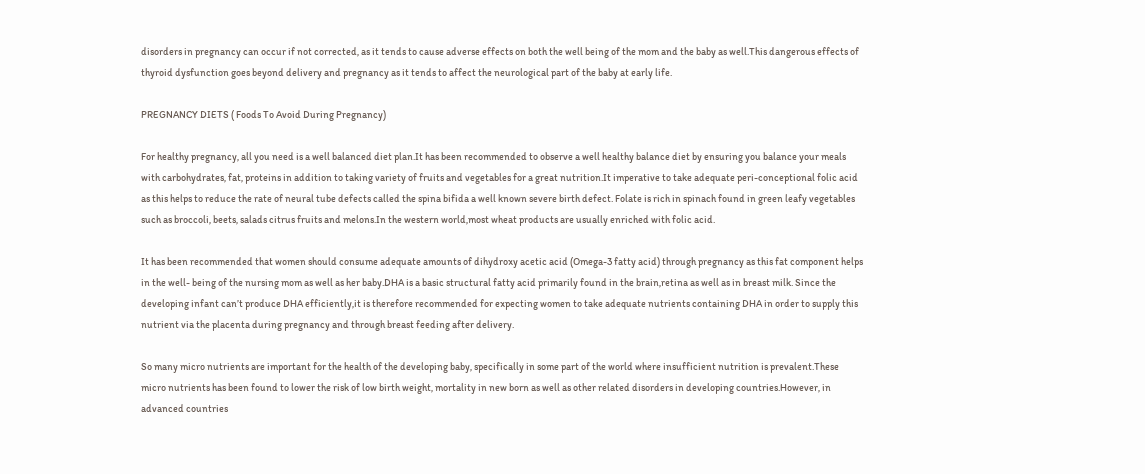disorders in pregnancy can occur if not corrected, as it tends to cause adverse effects on both the well being of the mom and the baby as well.This dangerous effects of thyroid dysfunction goes beyond delivery and pregnancy as it tends to affect the neurological part of the baby at early life.

PREGNANCY DIETS ( Foods To Avoid During Pregnancy)

For healthy pregnancy, all you need is a well balanced diet plan.It has been recommended to observe a well healthy balance diet by ensuring you balance your meals with carbohydrates, fat, proteins in addition to taking variety of fruits and vegetables for a great nutrition.It imperative to take adequate peri-conceptional folic acid as this helps to reduce the rate of neural tube defects called the spina bifida a well known severe birth defect. Folate is rich in spinach found in green leafy vegetables such as broccoli, beets, salads citrus fruits and melons.In the western world,most wheat products are usually enriched with folic acid.

It has been recommended that women should consume adequate amounts of dihydroxy acetic acid (Omega-3 fatty acid) through pregnancy as this fat component helps in the well- being of the nursing mom as well as her baby.DHA is a basic structural fatty acid primarily found in the brain,retina as well as in breast milk. Since the developing infant can’t produce DHA efficiently,it is therefore recommended for expecting women to take adequate nutrients containing DHA in order to supply this nutrient via the placenta during pregnancy and through breast feeding after delivery.

So many micro nutrients are important for the health of the developing baby, specifically in some part of the world where insufficient nutrition is prevalent.These micro nutrients has been found to lower the risk of low birth weight, mortality in new born as well as other related disorders in developing countries.However, in advanced countries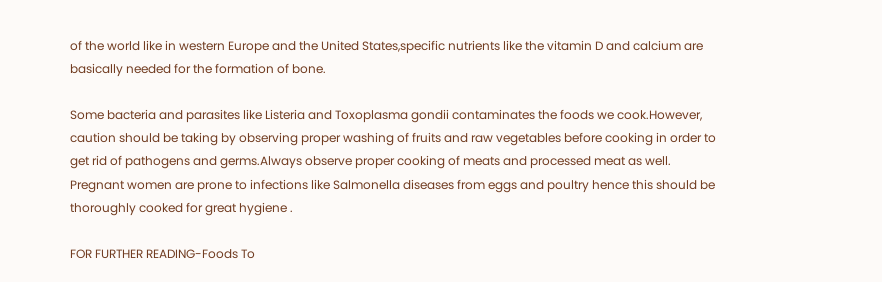of the world like in western Europe and the United States,specific nutrients like the vitamin D and calcium are basically needed for the formation of bone.

Some bacteria and parasites like Listeria and Toxoplasma gondii contaminates the foods we cook.However, caution should be taking by observing proper washing of fruits and raw vegetables before cooking in order to get rid of pathogens and germs.Always observe proper cooking of meats and processed meat as well.
Pregnant women are prone to infections like Salmonella diseases from eggs and poultry hence this should be thoroughly cooked for great hygiene .

FOR FURTHER READING-Foods To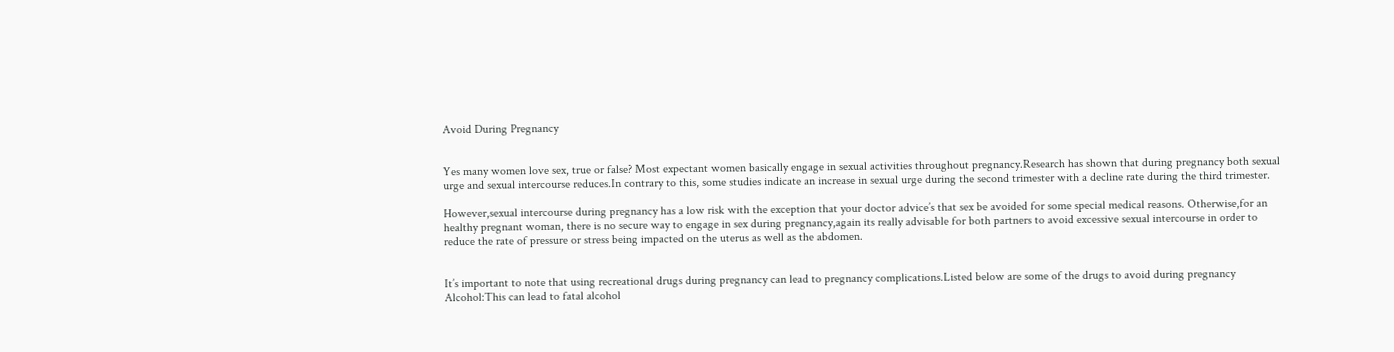Avoid During Pregnancy


Yes many women love sex, true or false? Most expectant women basically engage in sexual activities throughout pregnancy.Research has shown that during pregnancy both sexual urge and sexual intercourse reduces.In contrary to this, some studies indicate an increase in sexual urge during the second trimester with a decline rate during the third trimester.

However,sexual intercourse during pregnancy has a low risk with the exception that your doctor advice’s that sex be avoided for some special medical reasons. Otherwise,for an healthy pregnant woman, there is no secure way to engage in sex during pregnancy,again its really advisable for both partners to avoid excessive sexual intercourse in order to reduce the rate of pressure or stress being impacted on the uterus as well as the abdomen.


It’s important to note that using recreational drugs during pregnancy can lead to pregnancy complications.Listed below are some of the drugs to avoid during pregnancy
Alcohol:This can lead to fatal alcohol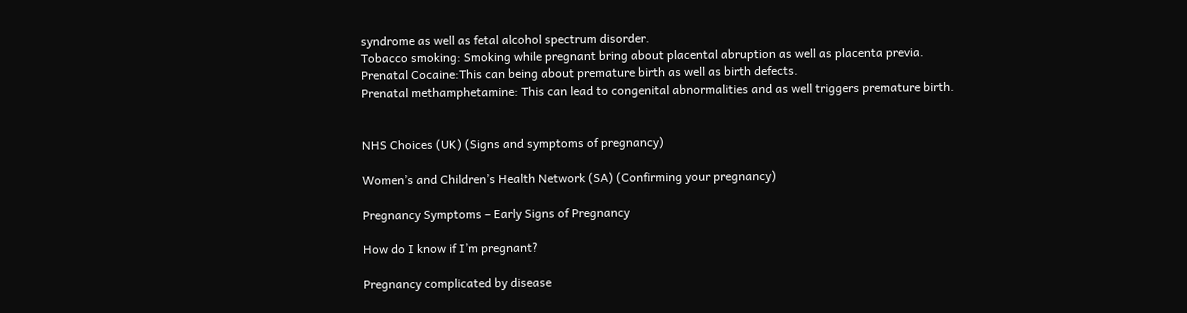syndrome as well as fetal alcohol spectrum disorder.
Tobacco smoking: Smoking while pregnant bring about placental abruption as well as placenta previa.
Prenatal Cocaine:This can being about premature birth as well as birth defects.
Prenatal methamphetamine: This can lead to congenital abnormalities and as well triggers premature birth.


NHS Choices (UK) (Signs and symptoms of pregnancy)

Women’s and Children’s Health Network (SA) (Confirming your pregnancy)

Pregnancy Symptoms – Early Signs of Pregnancy

How do I know if I’m pregnant?

Pregnancy complicated by disease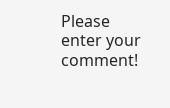Please enter your comment!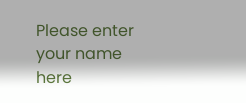Please enter your name here